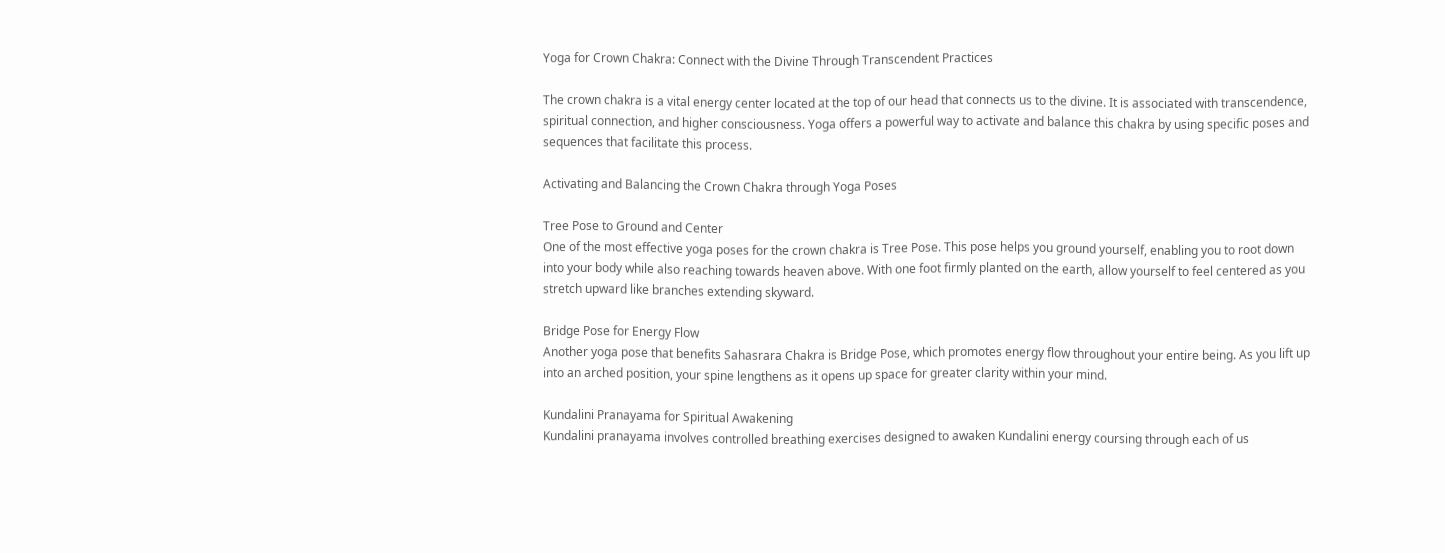Yoga for Crown Chakra: Connect with the Divine Through Transcendent Practices

The crown chakra is a vital energy center located at the top of our head that connects us to the divine. It is associated with transcendence, spiritual connection, and higher consciousness. Yoga offers a powerful way to activate and balance this chakra by using specific poses and sequences that facilitate this process.

Activating and Balancing the Crown Chakra through Yoga Poses

Tree Pose to Ground and Center
One of the most effective yoga poses for the crown chakra is Tree Pose. This pose helps you ground yourself, enabling you to root down into your body while also reaching towards heaven above. With one foot firmly planted on the earth, allow yourself to feel centered as you stretch upward like branches extending skyward.

Bridge Pose for Energy Flow
Another yoga pose that benefits Sahasrara Chakra is Bridge Pose, which promotes energy flow throughout your entire being. As you lift up into an arched position, your spine lengthens as it opens up space for greater clarity within your mind.

Kundalini Pranayama for Spiritual Awakening
Kundalini pranayama involves controlled breathing exercises designed to awaken Kundalini energy coursing through each of us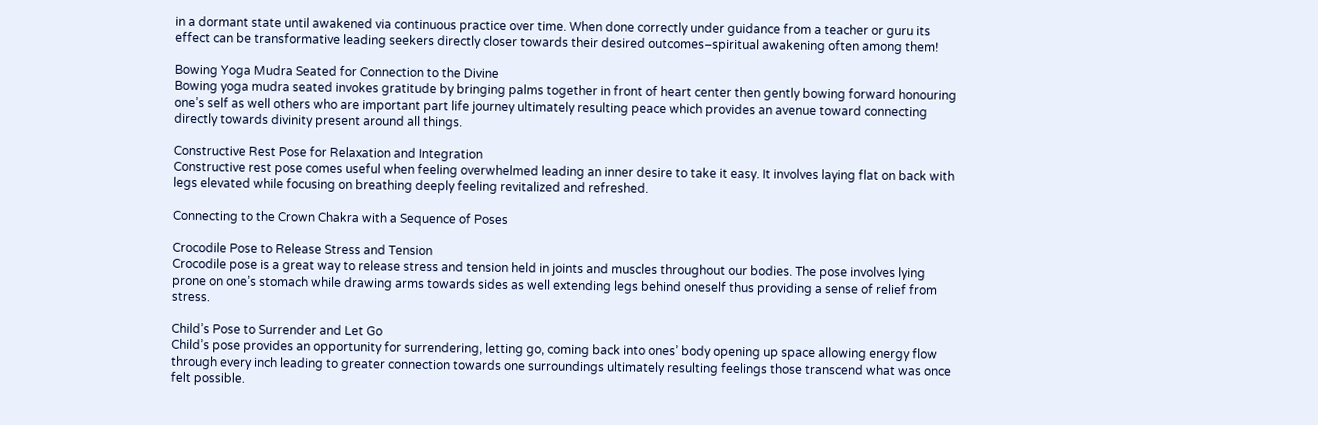in a dormant state until awakened via continuous practice over time. When done correctly under guidance from a teacher or guru its effect can be transformative leading seekers directly closer towards their desired outcomes–spiritual awakening often among them!

Bowing Yoga Mudra Seated for Connection to the Divine
Bowing yoga mudra seated invokes gratitude by bringing palms together in front of heart center then gently bowing forward honouring one’s self as well others who are important part life journey ultimately resulting peace which provides an avenue toward connecting directly towards divinity present around all things.

Constructive Rest Pose for Relaxation and Integration
Constructive rest pose comes useful when feeling overwhelmed leading an inner desire to take it easy. It involves laying flat on back with legs elevated while focusing on breathing deeply feeling revitalized and refreshed.

Connecting to the Crown Chakra with a Sequence of Poses

Crocodile Pose to Release Stress and Tension
Crocodile pose is a great way to release stress and tension held in joints and muscles throughout our bodies. The pose involves lying prone on one’s stomach while drawing arms towards sides as well extending legs behind oneself thus providing a sense of relief from stress.

Child’s Pose to Surrender and Let Go
Child’s pose provides an opportunity for surrendering, letting go, coming back into ones’ body opening up space allowing energy flow through every inch leading to greater connection towards one surroundings ultimately resulting feelings those transcend what was once felt possible.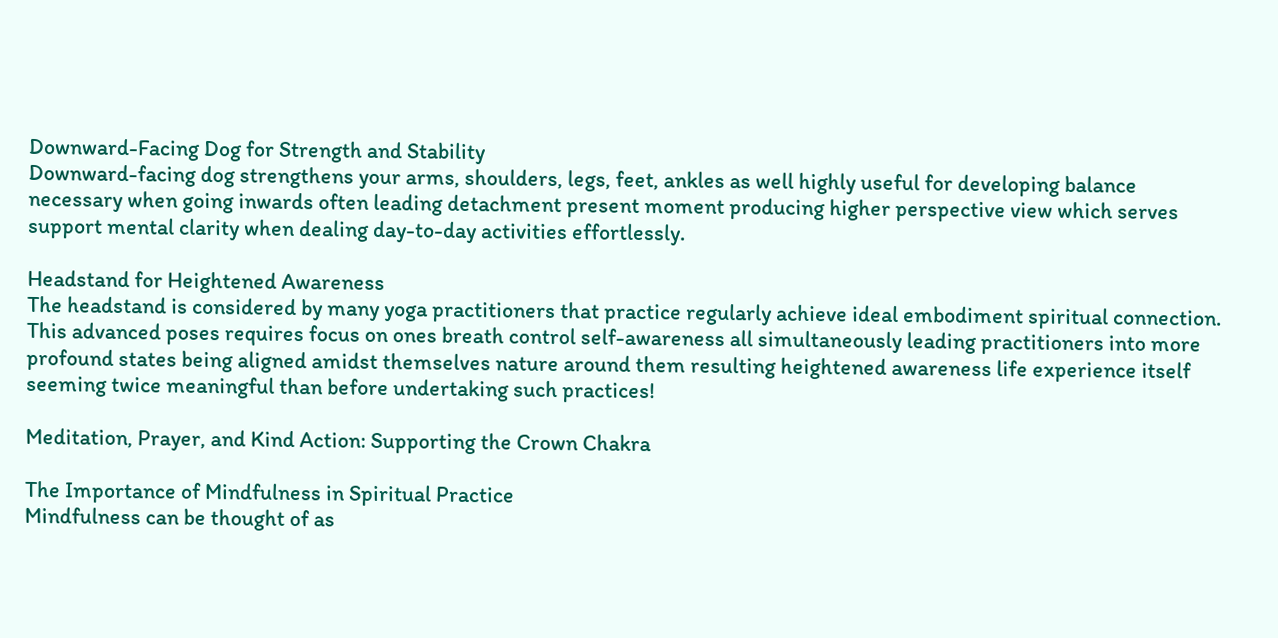Downward-Facing Dog for Strength and Stability
Downward-facing dog strengthens your arms, shoulders, legs, feet, ankles as well highly useful for developing balance necessary when going inwards often leading detachment present moment producing higher perspective view which serves support mental clarity when dealing day-to-day activities effortlessly.

Headstand for Heightened Awareness
The headstand is considered by many yoga practitioners that practice regularly achieve ideal embodiment spiritual connection. This advanced poses requires focus on ones breath control self-awareness all simultaneously leading practitioners into more profound states being aligned amidst themselves nature around them resulting heightened awareness life experience itself seeming twice meaningful than before undertaking such practices!

Meditation, Prayer, and Kind Action: Supporting the Crown Chakra

The Importance of Mindfulness in Spiritual Practice
Mindfulness can be thought of as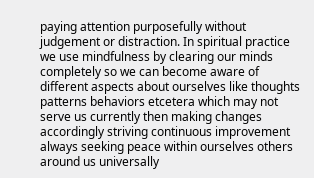paying attention purposefully without judgement or distraction. In spiritual practice we use mindfulness by clearing our minds completely so we can become aware of different aspects about ourselves like thoughts patterns behaviors etcetera which may not serve us currently then making changes accordingly striving continuous improvement always seeking peace within ourselves others around us universally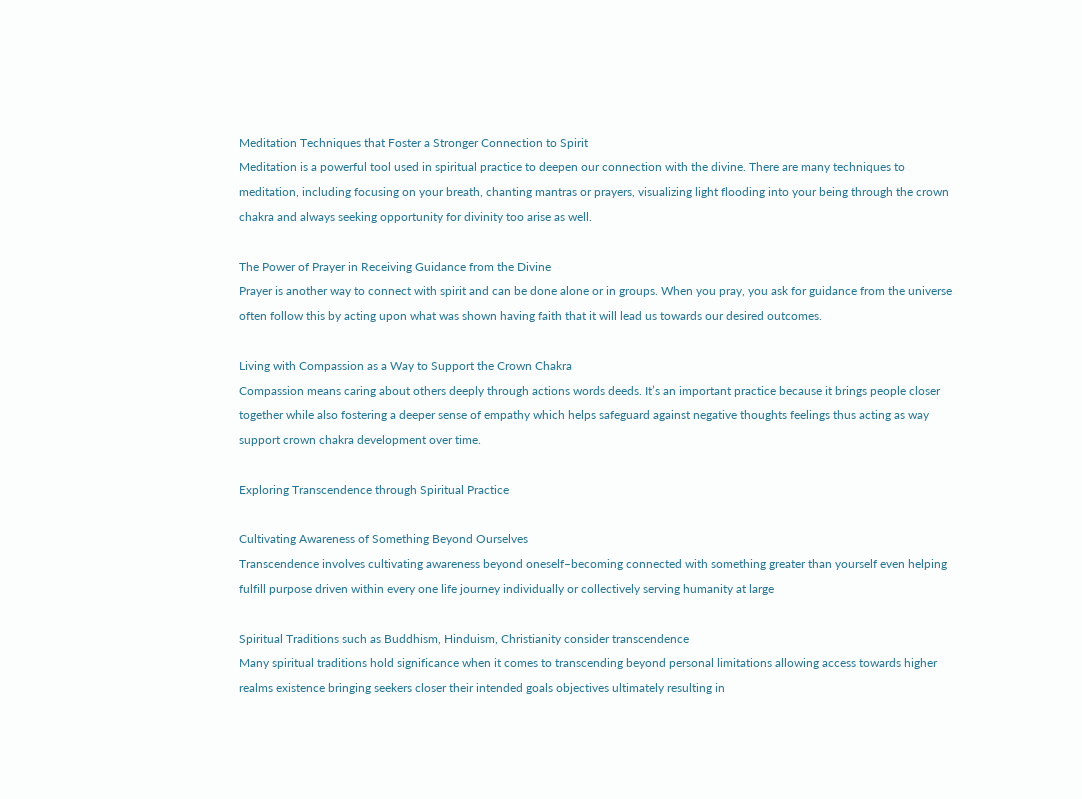Meditation Techniques that Foster a Stronger Connection to Spirit
Meditation is a powerful tool used in spiritual practice to deepen our connection with the divine. There are many techniques to meditation, including focusing on your breath, chanting mantras or prayers, visualizing light flooding into your being through the crown chakra and always seeking opportunity for divinity too arise as well.

The Power of Prayer in Receiving Guidance from the Divine
Prayer is another way to connect with spirit and can be done alone or in groups. When you pray, you ask for guidance from the universe often follow this by acting upon what was shown having faith that it will lead us towards our desired outcomes.

Living with Compassion as a Way to Support the Crown Chakra
Compassion means caring about others deeply through actions words deeds. It’s an important practice because it brings people closer together while also fostering a deeper sense of empathy which helps safeguard against negative thoughts feelings thus acting as way support crown chakra development over time.

Exploring Transcendence through Spiritual Practice

Cultivating Awareness of Something Beyond Ourselves
Transcendence involves cultivating awareness beyond oneself–becoming connected with something greater than yourself even helping fulfill purpose driven within every one life journey individually or collectively serving humanity at large

Spiritual Traditions such as Buddhism, Hinduism, Christianity consider transcendence
Many spiritual traditions hold significance when it comes to transcending beyond personal limitations allowing access towards higher realms existence bringing seekers closer their intended goals objectives ultimately resulting in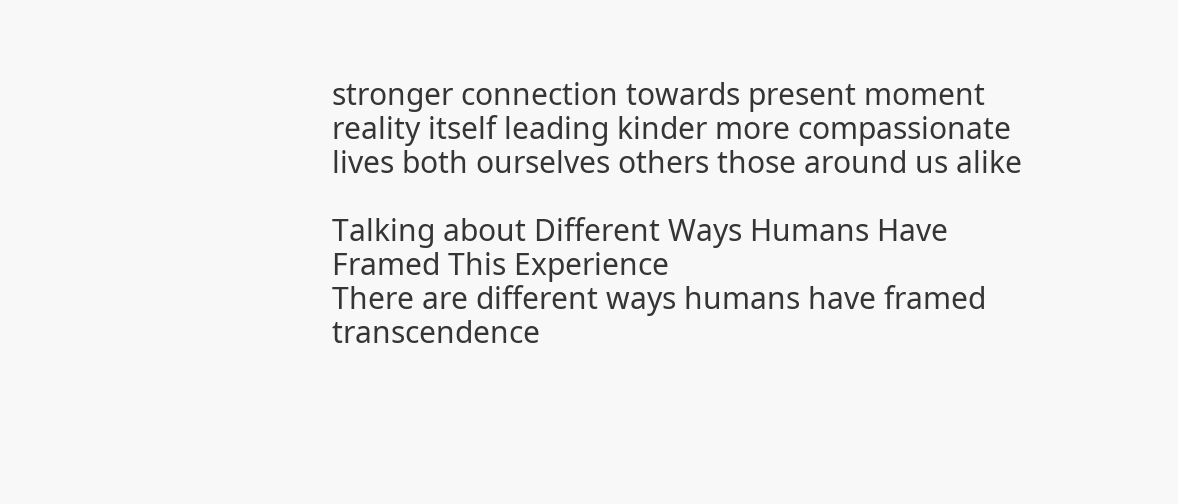stronger connection towards present moment reality itself leading kinder more compassionate lives both ourselves others those around us alike

Talking about Different Ways Humans Have Framed This Experience
There are different ways humans have framed transcendence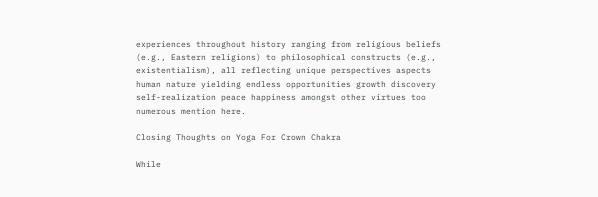experiences throughout history ranging from religious beliefs (e.g., Eastern religions) to philosophical constructs (e.g., existentialism), all reflecting unique perspectives aspects human nature yielding endless opportunities growth discovery self-realization peace happiness amongst other virtues too numerous mention here.

Closing Thoughts on Yoga For Crown Chakra

While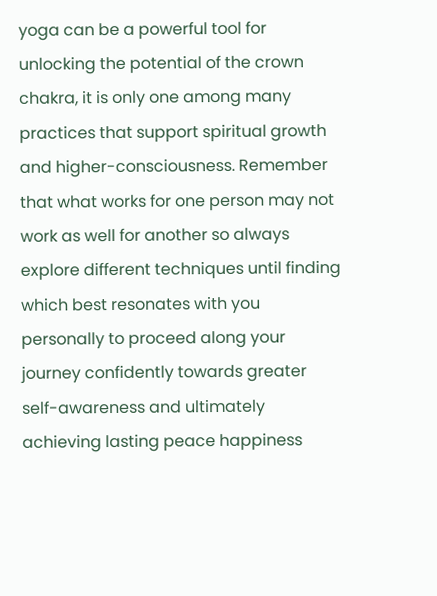yoga can be a powerful tool for unlocking the potential of the crown chakra, it is only one among many practices that support spiritual growth and higher-consciousness. Remember that what works for one person may not work as well for another so always explore different techniques until finding which best resonates with you personally to proceed along your journey confidently towards greater self-awareness and ultimately achieving lasting peace happiness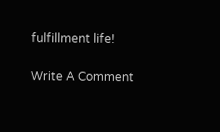fulfillment life!

Write A Comment